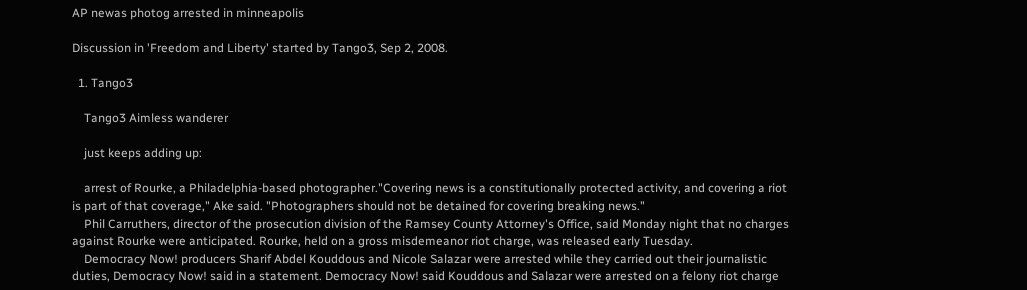AP newas photog arrested in minneapolis

Discussion in 'Freedom and Liberty' started by Tango3, Sep 2, 2008.

  1. Tango3

    Tango3 Aimless wanderer

    just keeps adding up:

    arrest of Rourke, a Philadelphia-based photographer."Covering news is a constitutionally protected activity, and covering a riot is part of that coverage," Ake said. "Photographers should not be detained for covering breaking news."
    Phil Carruthers, director of the prosecution division of the Ramsey County Attorney's Office, said Monday night that no charges against Rourke were anticipated. Rourke, held on a gross misdemeanor riot charge, was released early Tuesday.
    Democracy Now! producers Sharif Abdel Kouddous and Nicole Salazar were arrested while they carried out their journalistic duties, Democracy Now! said in a statement. Democracy Now! said Kouddous and Salazar were arrested on a felony riot charge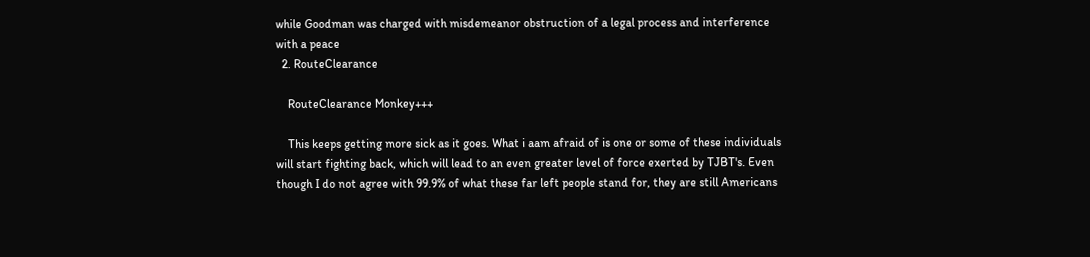while Goodman was charged with misdemeanor obstruction of a legal process and interference with a peace
  2. RouteClearance

    RouteClearance Monkey+++

    This keeps getting more sick as it goes. What i aam afraid of is one or some of these individuals will start fighting back, which will lead to an even greater level of force exerted by TJBT's. Even though I do not agree with 99.9% of what these far left people stand for, they are still Americans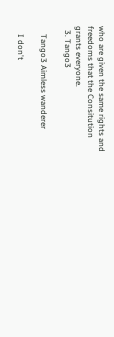who are given the same rights and freedoms that the Consitution grants everyone.
  3. Tango3

    Tango3 Aimless wanderer

    I don't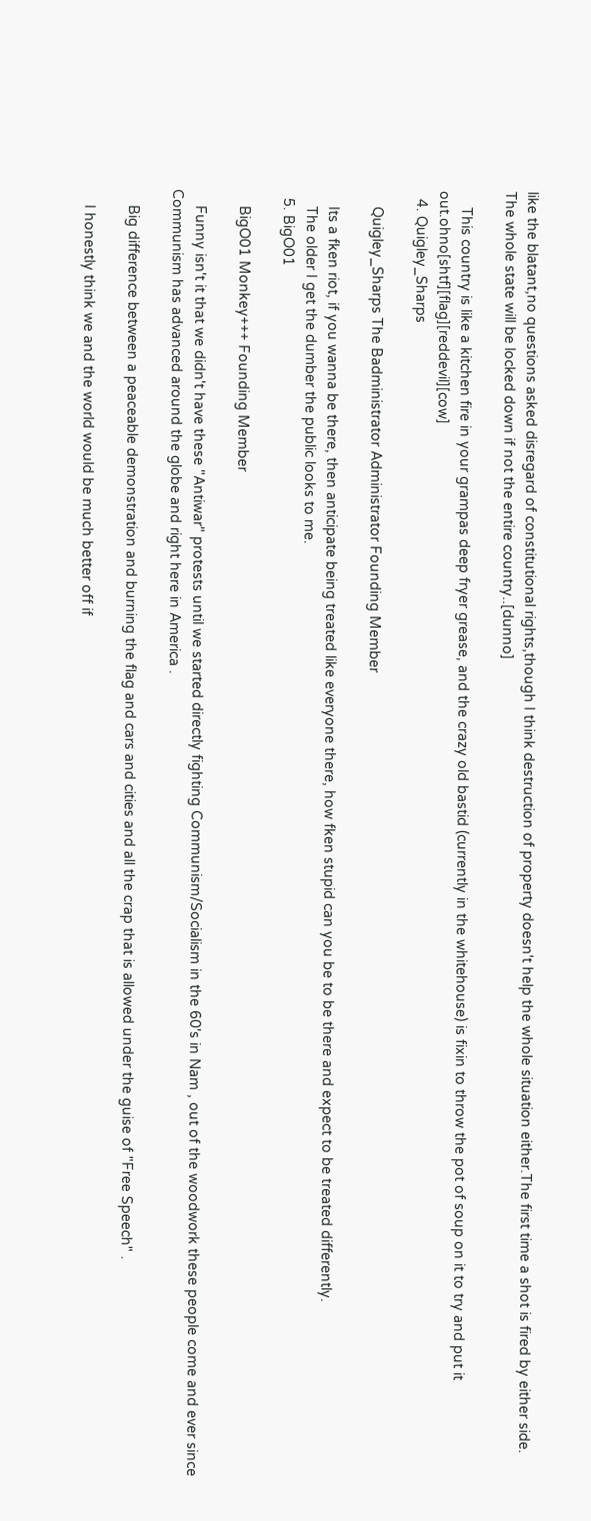like the blatant,no questions asked disregard of constitutional rights,though I think destruction of property doesn't help the whole situation either.The first time a shot is fired by either side. The whole state will be locked down if not the entire country..[dunno]

    This country is like a kitchen fire in your grampas deep fryer grease, and the crazy old bastid (currently in the whitehouse) is fixin to throw the pot of soup on it to try and put it out.ohno[shtf][flag][reddevil][cow]
  4. Quigley_Sharps

    Quigley_Sharps The Badministrator Administrator Founding Member

    Its a fken riot, if you wanna be there, then anticipate being treated like everyone there, how fken stupid can you be to be there and expect to be treated differently.
    The older I get the dumber the public looks to me.
  5. BigO01

    BigO01 Monkey+++ Founding Member

    Funny isn't it that we didn't have these "Antiwar" protests until we started directly fighting Communism/Socialism in the 60's in Nam , out of the woodwork these people come and ever since Communism has advanced around the globe and right here in America .

    Big difference between a peaceable demonstration and burning the flag and cars and cities and all the crap that is allowed under the guise of "Free Speech" .

    I honestly think we and the world would be much better off if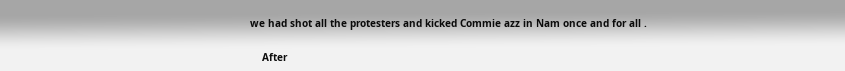we had shot all the protesters and kicked Commie azz in Nam once and for all .

    After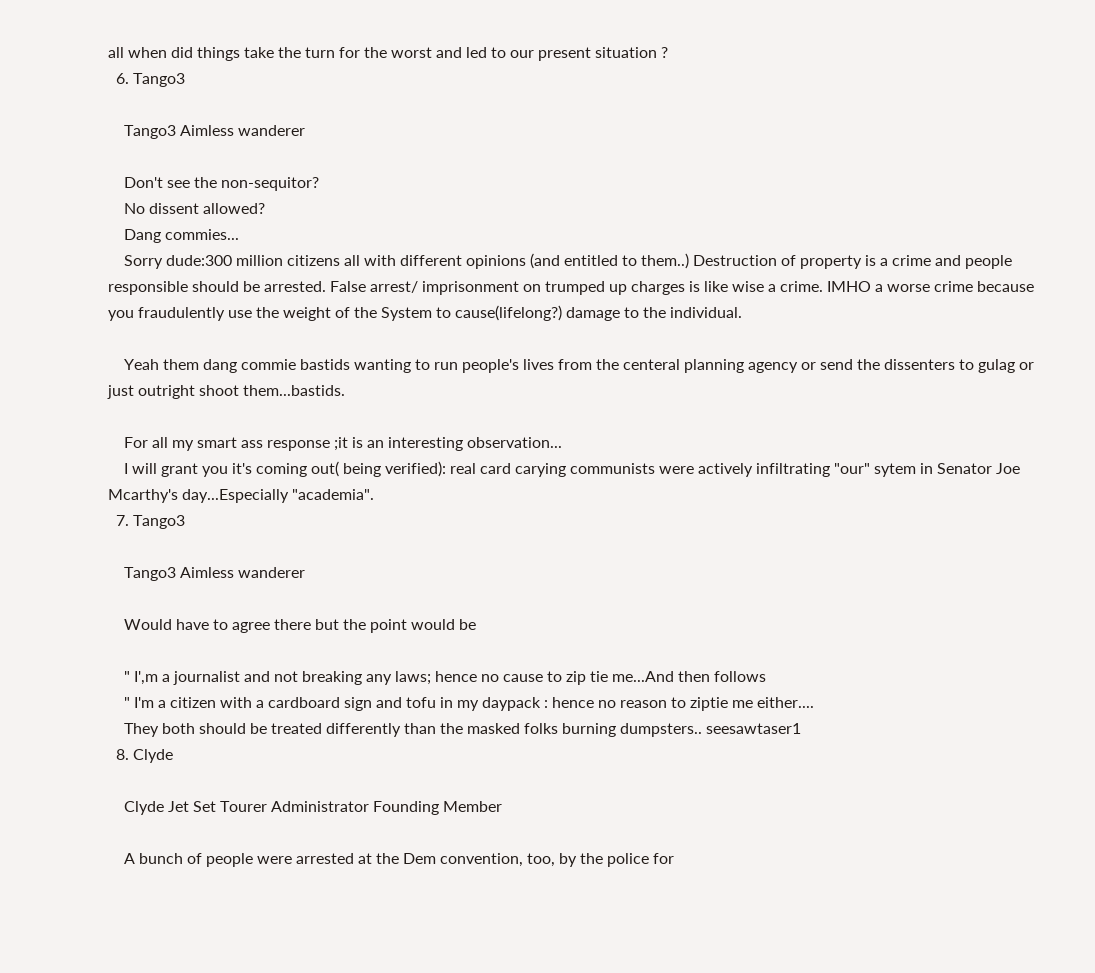all when did things take the turn for the worst and led to our present situation ?
  6. Tango3

    Tango3 Aimless wanderer

    Don't see the non-sequitor?
    No dissent allowed?
    Dang commies...
    Sorry dude:300 million citizens all with different opinions (and entitled to them..) Destruction of property is a crime and people responsible should be arrested. False arrest/ imprisonment on trumped up charges is like wise a crime. IMHO a worse crime because you fraudulently use the weight of the System to cause(lifelong?) damage to the individual.

    Yeah them dang commie bastids wanting to run people's lives from the centeral planning agency or send the dissenters to gulag or just outright shoot them...bastids.

    For all my smart ass response ;it is an interesting observation...
    I will grant you it's coming out( being verified): real card carying communists were actively infiltrating "our" sytem in Senator Joe Mcarthy's day...Especially "academia".
  7. Tango3

    Tango3 Aimless wanderer

    Would have to agree there but the point would be

    " I',m a journalist and not breaking any laws; hence no cause to zip tie me...And then follows
    " I'm a citizen with a cardboard sign and tofu in my daypack : hence no reason to ziptie me either....
    They both should be treated differently than the masked folks burning dumpsters.. seesawtaser1
  8. Clyde

    Clyde Jet Set Tourer Administrator Founding Member

    A bunch of people were arrested at the Dem convention, too, by the police for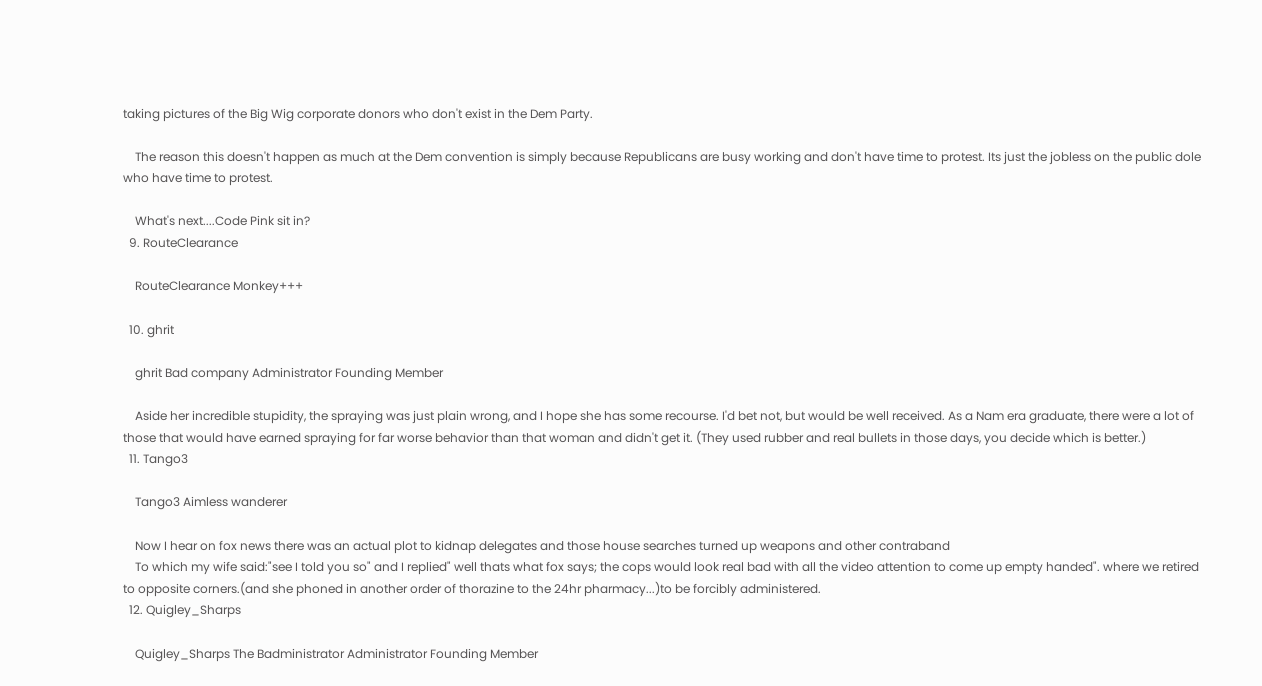taking pictures of the Big Wig corporate donors who don't exist in the Dem Party.

    The reason this doesn't happen as much at the Dem convention is simply because Republicans are busy working and don't have time to protest. Its just the jobless on the public dole who have time to protest.

    What's next....Code Pink sit in?
  9. RouteClearance

    RouteClearance Monkey+++

  10. ghrit

    ghrit Bad company Administrator Founding Member

    Aside her incredible stupidity, the spraying was just plain wrong, and I hope she has some recourse. I'd bet not, but would be well received. As a Nam era graduate, there were a lot of those that would have earned spraying for far worse behavior than that woman and didn't get it. (They used rubber and real bullets in those days, you decide which is better.)
  11. Tango3

    Tango3 Aimless wanderer

    Now I hear on fox news there was an actual plot to kidnap delegates and those house searches turned up weapons and other contraband
    To which my wife said:"see I told you so" and I replied" well thats what fox says; the cops would look real bad with all the video attention to come up empty handed". where we retired to opposite corners.(and she phoned in another order of thorazine to the 24hr pharmacy...)to be forcibly administered.
  12. Quigley_Sharps

    Quigley_Sharps The Badministrator Administrator Founding Member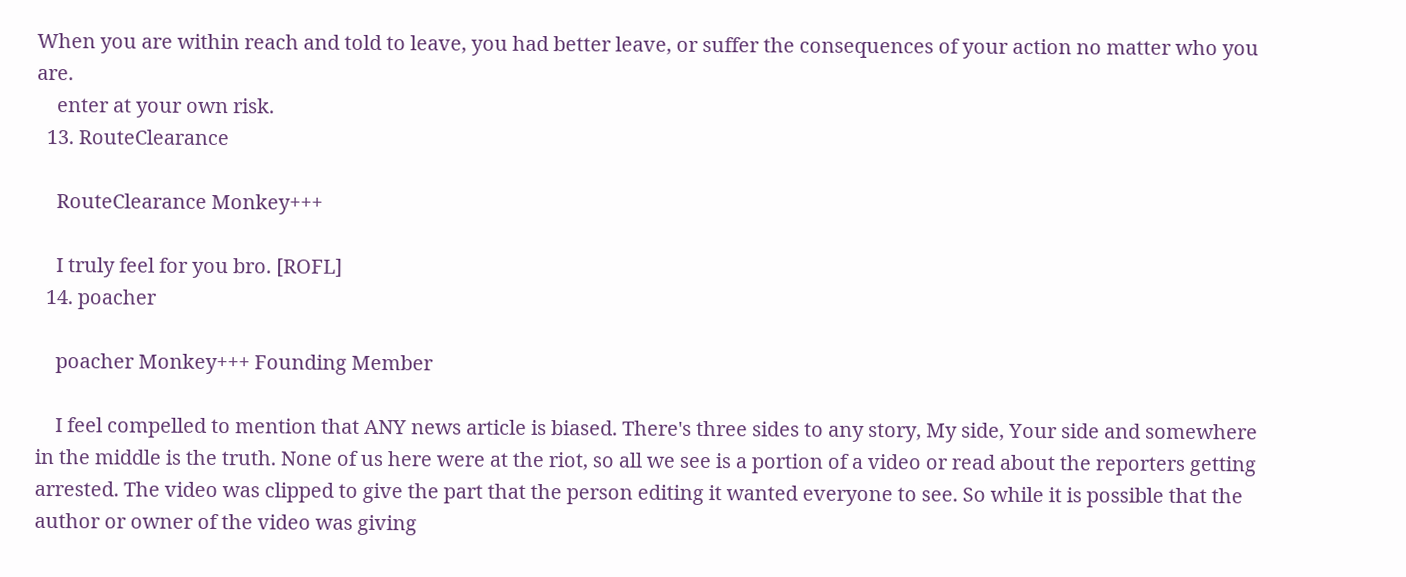When you are within reach and told to leave, you had better leave, or suffer the consequences of your action no matter who you are.
    enter at your own risk.
  13. RouteClearance

    RouteClearance Monkey+++

    I truly feel for you bro. [ROFL]
  14. poacher

    poacher Monkey+++ Founding Member

    I feel compelled to mention that ANY news article is biased. There's three sides to any story, My side, Your side and somewhere in the middle is the truth. None of us here were at the riot, so all we see is a portion of a video or read about the reporters getting arrested. The video was clipped to give the part that the person editing it wanted everyone to see. So while it is possible that the author or owner of the video was giving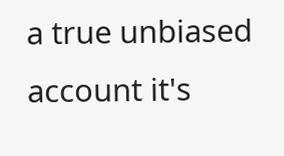a true unbiased account it's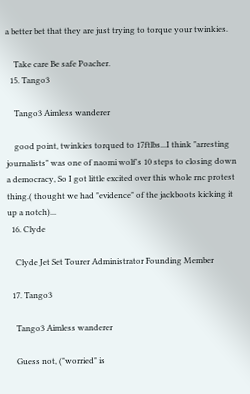a better bet that they are just trying to torque your twinkies.

    Take care Be safe Poacher.
  15. Tango3

    Tango3 Aimless wanderer

    good point, twinkies torqued to 17ftlbs...I think "arresting journalists" was one of naomi wolf's 10 steps to closing down a democracy, So I got little excited over this whole rnc protest thing.( thought we had "evidence" of the jackboots kicking it up a notch)...
  16. Clyde

    Clyde Jet Set Tourer Administrator Founding Member

  17. Tango3

    Tango3 Aimless wanderer

    Guess not, ("worried" is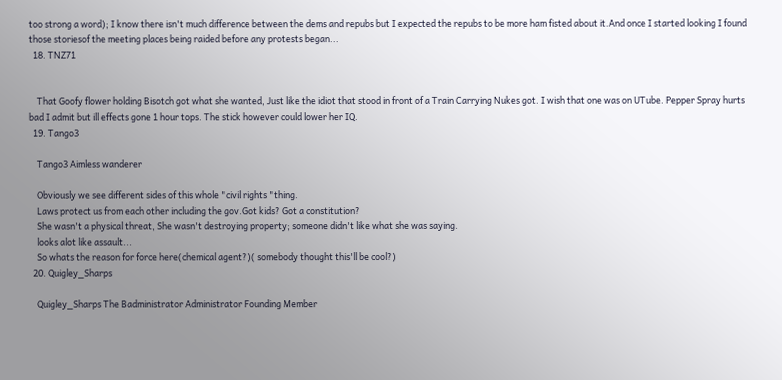too strong a word); I know there isn't much difference between the dems and repubs but I expected the repubs to be more ham fisted about it.And once I started looking I found those storiesof the meeting places being raided before any protests began...
  18. TNZ71


    That Goofy flower holding Bisotch got what she wanted, Just like the idiot that stood in front of a Train Carrying Nukes got. I wish that one was on UTube. Pepper Spray hurts bad I admit but ill effects gone 1 hour tops. The stick however could lower her IQ.
  19. Tango3

    Tango3 Aimless wanderer

    Obviously we see different sides of this whole "civil rights "thing.
    Laws protect us from each other including the gov.Got kids? Got a constitution?
    She wasn't a physical threat, She wasn't destroying property; someone didn't like what she was saying.
    looks alot like assault...
    So whats the reason for force here(chemical agent?)( somebody thought this'll be cool?)
  20. Quigley_Sharps

    Quigley_Sharps The Badministrator Administrator Founding Member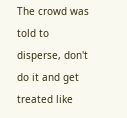The crowd was told to disperse, don't do it and get treated like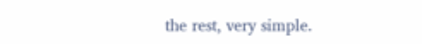the rest, very simple.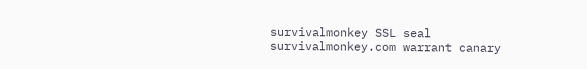survivalmonkey SSL seal        survivalmonkey.com warrant canary